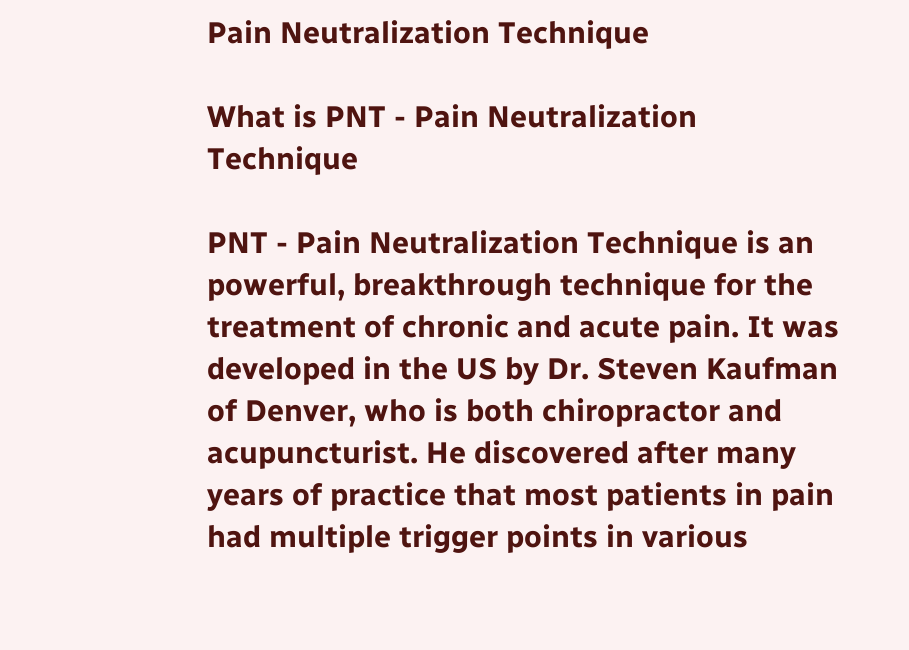Pain Neutralization Technique

What is PNT - Pain Neutralization Technique

PNT - Pain Neutralization Technique is an powerful, breakthrough technique for the treatment of chronic and acute pain. It was developed in the US by Dr. Steven Kaufman of Denver, who is both chiropractor and acupuncturist. He discovered after many years of practice that most patients in pain had multiple trigger points in various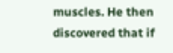muscles. He then discovered that if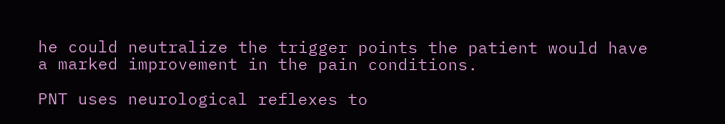he could neutralize the trigger points the patient would have a marked improvement in the pain conditions.

PNT uses neurological reflexes to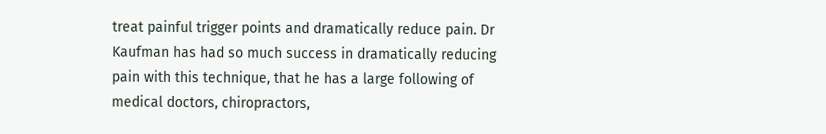treat painful trigger points and dramatically reduce pain. Dr Kaufman has had so much success in dramatically reducing pain with this technique, that he has a large following of medical doctors, chiropractors,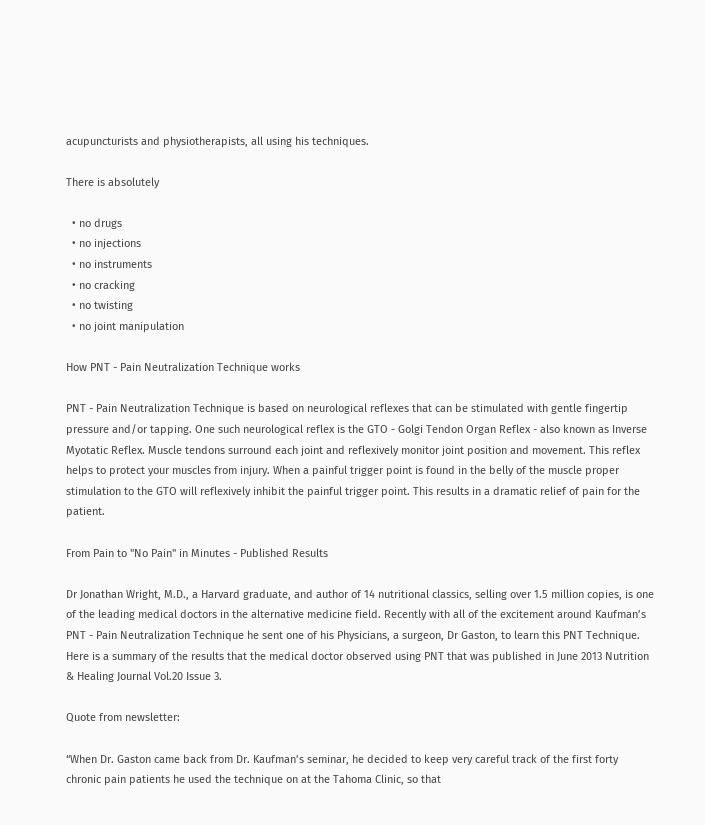acupuncturists and physiotherapists, all using his techniques.

There is absolutely

  • no drugs
  • no injections
  • no instruments
  • no cracking
  • no twisting
  • no joint manipulation

How PNT - Pain Neutralization Technique works

PNT - Pain Neutralization Technique is based on neurological reflexes that can be stimulated with gentle fingertip pressure and/or tapping. One such neurological reflex is the GTO - Golgi Tendon Organ Reflex - also known as Inverse Myotatic Reflex. Muscle tendons surround each joint and reflexively monitor joint position and movement. This reflex helps to protect your muscles from injury. When a painful trigger point is found in the belly of the muscle proper stimulation to the GTO will reflexively inhibit the painful trigger point. This results in a dramatic relief of pain for the patient.

From Pain to "No Pain" in Minutes - Published Results

Dr Jonathan Wright, M.D., a Harvard graduate, and author of 14 nutritional classics, selling over 1.5 million copies, is one of the leading medical doctors in the alternative medicine field. Recently with all of the excitement around Kaufman’s PNT - Pain Neutralization Technique he sent one of his Physicians, a surgeon, Dr Gaston, to learn this PNT Technique. Here is a summary of the results that the medical doctor observed using PNT that was published in June 2013 Nutrition & Healing Journal Vol.20 Issue 3.

Quote from newsletter:

“When Dr. Gaston came back from Dr. Kaufman’s seminar, he decided to keep very careful track of the first forty chronic pain patients he used the technique on at the Tahoma Clinic, so that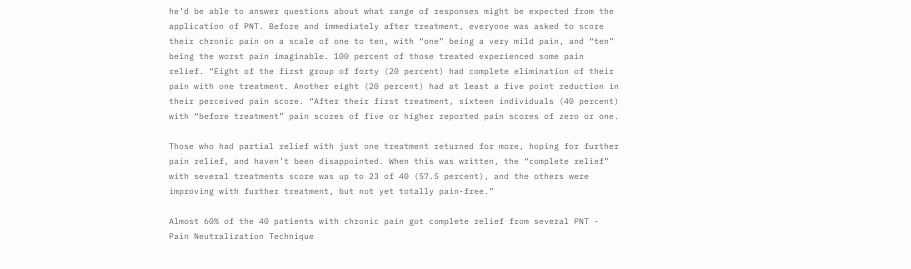he’d be able to answer questions about what range of responses might be expected from the application of PNT. Before and immediately after treatment, everyone was asked to score their chronic pain on a scale of one to ten, with “one” being a very mild pain, and “ten” being the worst pain imaginable. 100 percent of those treated experienced some pain relief. “Eight of the first group of forty (20 percent) had complete elimination of their pain with one treatment. Another eight (20 percent) had at least a five point reduction in their perceived pain score. “After their first treatment, sixteen individuals (40 percent) with “before treatment” pain scores of five or higher reported pain scores of zero or one.

Those who had partial relief with just one treatment returned for more, hoping for further pain relief, and haven’t been disappointed. When this was written, the “complete relief” with several treatments score was up to 23 of 40 (57.5 percent), and the others were improving with further treatment, but not yet totally pain-free.”

Almost 60% of the 40 patients with chronic pain got complete relief from several PNT - Pain Neutralization Technique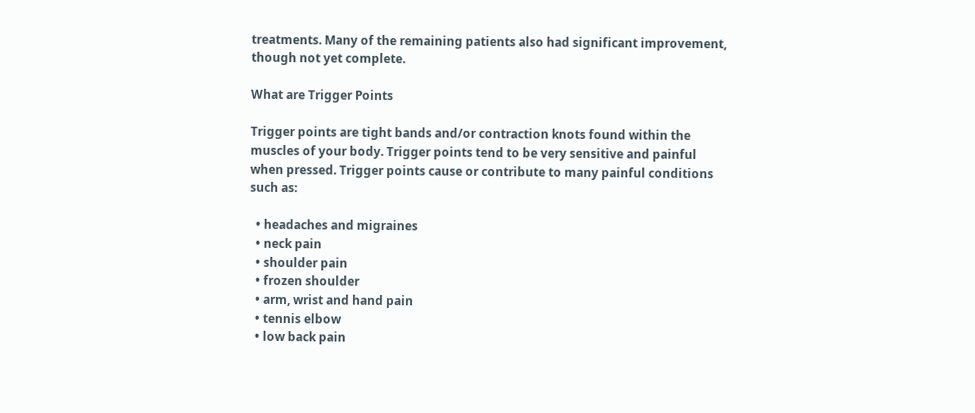treatments. Many of the remaining patients also had significant improvement, though not yet complete.

What are Trigger Points

Trigger points are tight bands and/or contraction knots found within the muscles of your body. Trigger points tend to be very sensitive and painful when pressed. Trigger points cause or contribute to many painful conditions such as:

  • headaches and migraines
  • neck pain
  • shoulder pain
  • frozen shoulder
  • arm, wrist and hand pain
  • tennis elbow
  • low back pain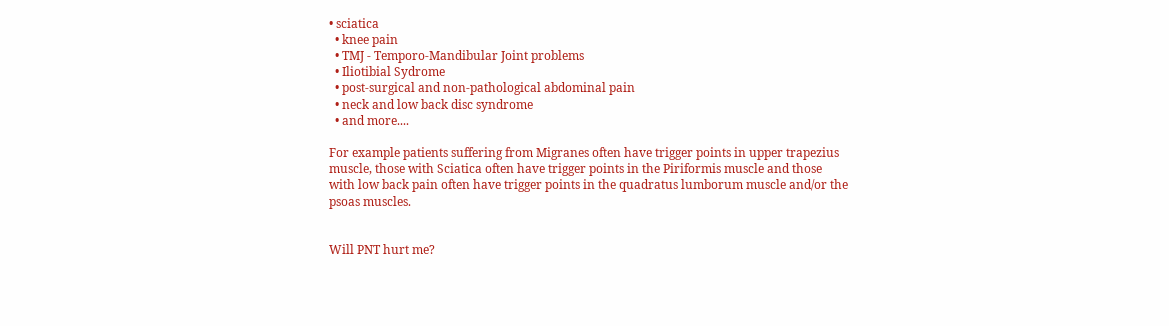• sciatica
  • knee pain
  • TMJ - Temporo-Mandibular Joint problems
  • Iliotibial Sydrome
  • post-surgical and non-pathological abdominal pain
  • neck and low back disc syndrome
  • and more....

For example patients suffering from Migranes often have trigger points in upper trapezius muscle, those with Sciatica often have trigger points in the Piriformis muscle and those with low back pain often have trigger points in the quadratus lumborum muscle and/or the psoas muscles.


Will PNT hurt me?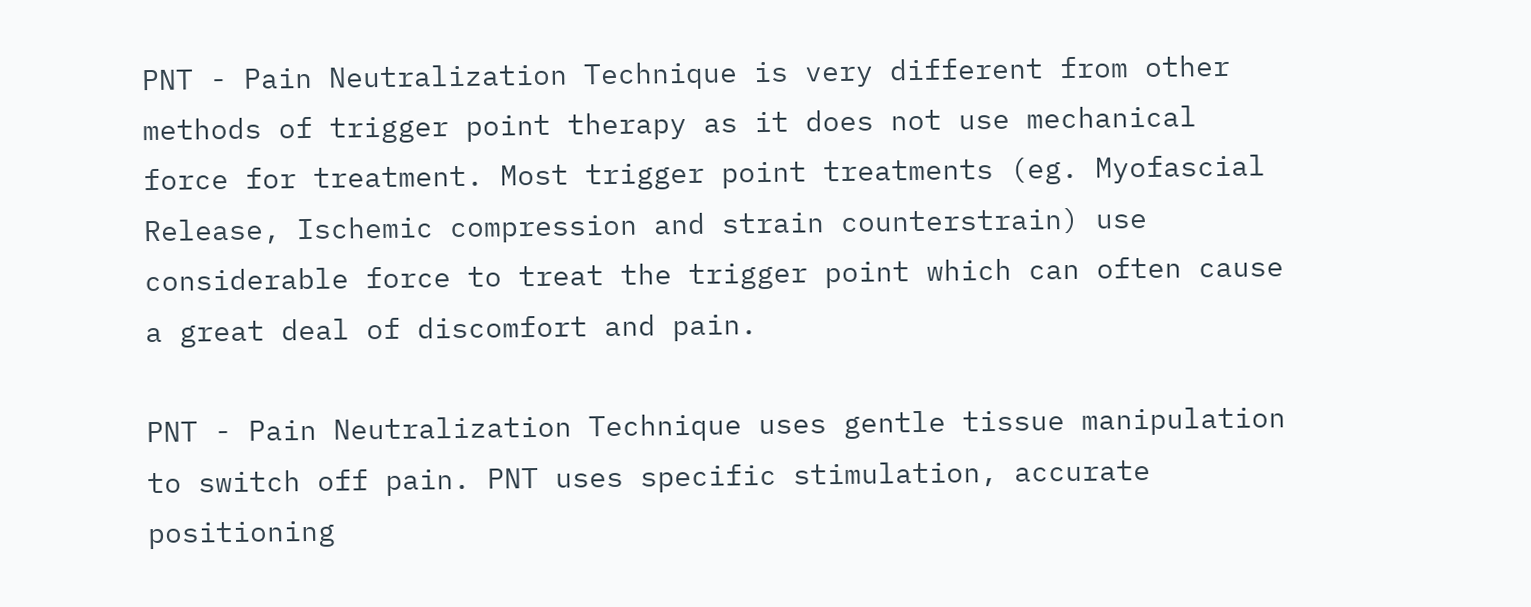PNT - Pain Neutralization Technique is very different from other methods of trigger point therapy as it does not use mechanical force for treatment. Most trigger point treatments (eg. Myofascial Release, Ischemic compression and strain counterstrain) use considerable force to treat the trigger point which can often cause a great deal of discomfort and pain.

PNT - Pain Neutralization Technique uses gentle tissue manipulation to switch off pain. PNT uses specific stimulation, accurate positioning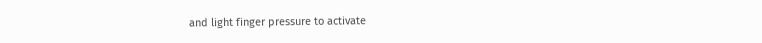and light finger pressure to activate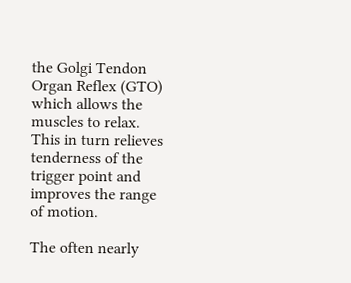the Golgi Tendon Organ Reflex (GTO) which allows the muscles to relax. This in turn relieves tenderness of the trigger point and improves the range of motion.

The often nearly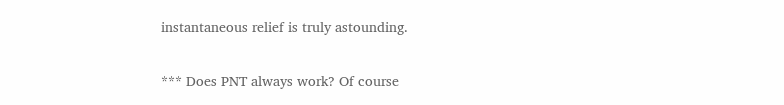instantaneous relief is truly astounding.

*** Does PNT always work? Of course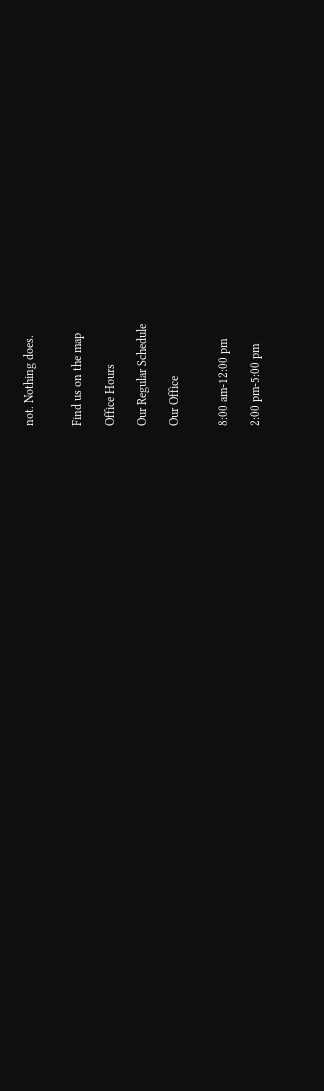not. Nothing does.


Find us on the map

Office Hours

Our Regular Schedule

Our Office


8:00 am-12:00 pm

2:00 pm-5:00 pm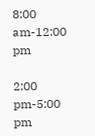8:00 am-12:00 pm

2:00 pm-5:00 pm